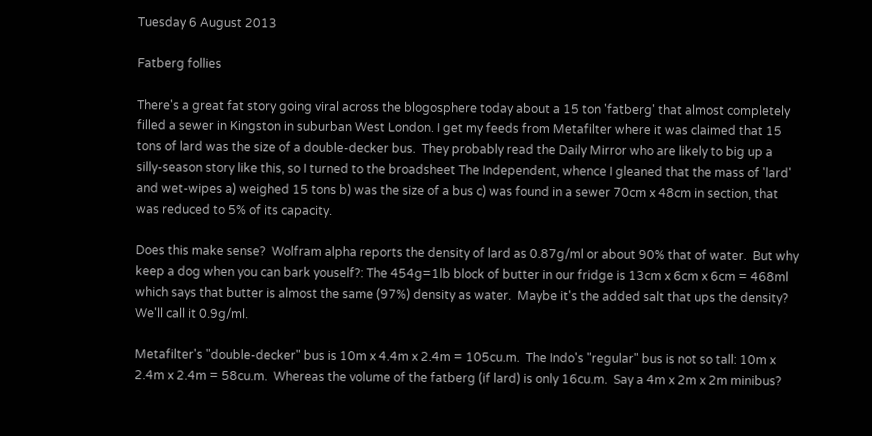Tuesday 6 August 2013

Fatberg follies

There's a great fat story going viral across the blogosphere today about a 15 ton 'fatberg' that almost completely filled a sewer in Kingston in suburban West London. I get my feeds from Metafilter where it was claimed that 15 tons of lard was the size of a double-decker bus.  They probably read the Daily Mirror who are likely to big up a silly-season story like this, so I turned to the broadsheet The Independent, whence I gleaned that the mass of 'lard' and wet-wipes a) weighed 15 tons b) was the size of a bus c) was found in a sewer 70cm x 48cm in section, that was reduced to 5% of its capacity.

Does this make sense?  Wolfram alpha reports the density of lard as 0.87g/ml or about 90% that of water.  But why keep a dog when you can bark youself?: The 454g=1lb block of butter in our fridge is 13cm x 6cm x 6cm = 468ml which says that butter is almost the same (97%) density as water.  Maybe it's the added salt that ups the density?  We'll call it 0.9g/ml.

Metafilter's "double-decker" bus is 10m x 4.4m x 2.4m = 105cu.m.  The Indo's "regular" bus is not so tall: 10m x 2.4m x 2.4m = 58cu.m.  Whereas the volume of the fatberg (if lard) is only 16cu.m.  Say a 4m x 2m x 2m minibus?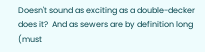Doesn't sound as exciting as a double-decker does it?  And as sewers are by definition long (must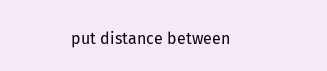put distance between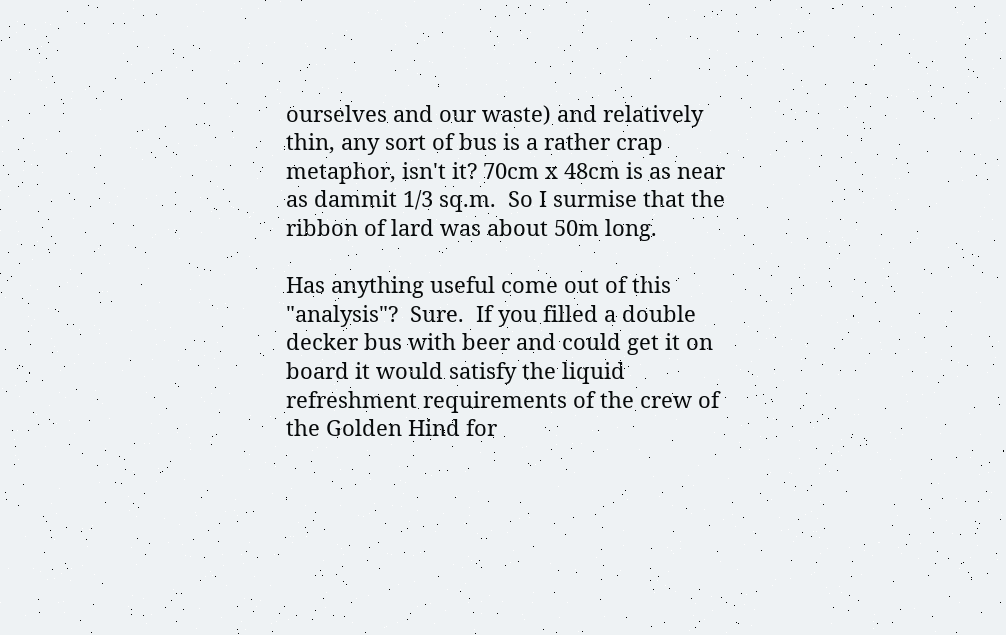ourselves and our waste) and relatively thin, any sort of bus is a rather crap metaphor, isn't it? 70cm x 48cm is as near as dammit 1/3 sq.m.  So I surmise that the ribbon of lard was about 50m long.

Has anything useful come out of this "analysis"?  Sure.  If you filled a double decker bus with beer and could get it on board it would satisfy the liquid refreshment requirements of the crew of the Golden Hind for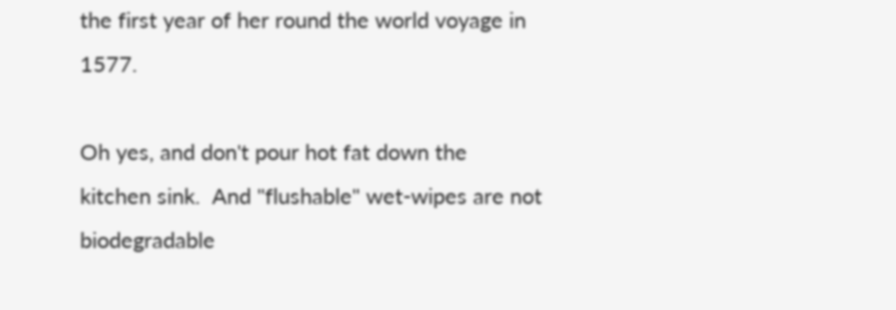the first year of her round the world voyage in 1577.

Oh yes, and don't pour hot fat down the kitchen sink.  And "flushable" wet-wipes are not biodegradable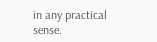in any practical sense.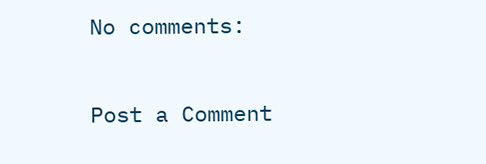No comments:

Post a Comment